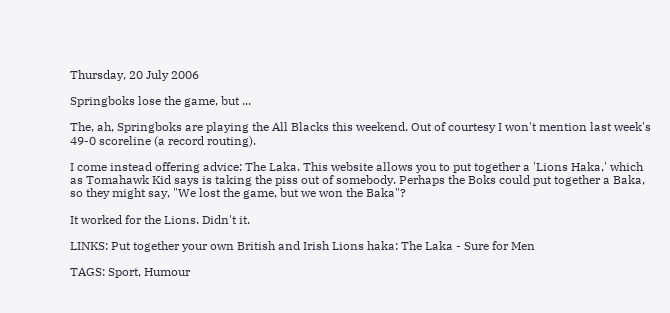Thursday, 20 July 2006

Springboks lose the game, but ...

The, ah, Springboks are playing the All Blacks this weekend. Out of courtesy I won't mention last week's 49-0 scoreline (a record routing).

I come instead offering advice: The Laka. This website allows you to put together a 'Lions Haka,' which as Tomahawk Kid says is taking the piss out of somebody. Perhaps the Boks could put together a Baka, so they might say, "We lost the game, but we won the Baka"?

It worked for the Lions. Didn't it.

LINKS: Put together your own British and Irish Lions haka: The Laka - Sure for Men

TAGS: Sport, Humour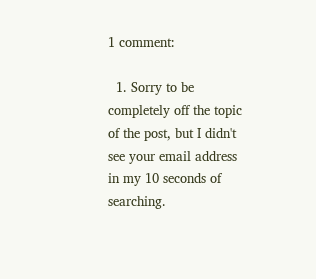1 comment:

  1. Sorry to be completely off the topic of the post, but I didn't see your email address in my 10 seconds of searching.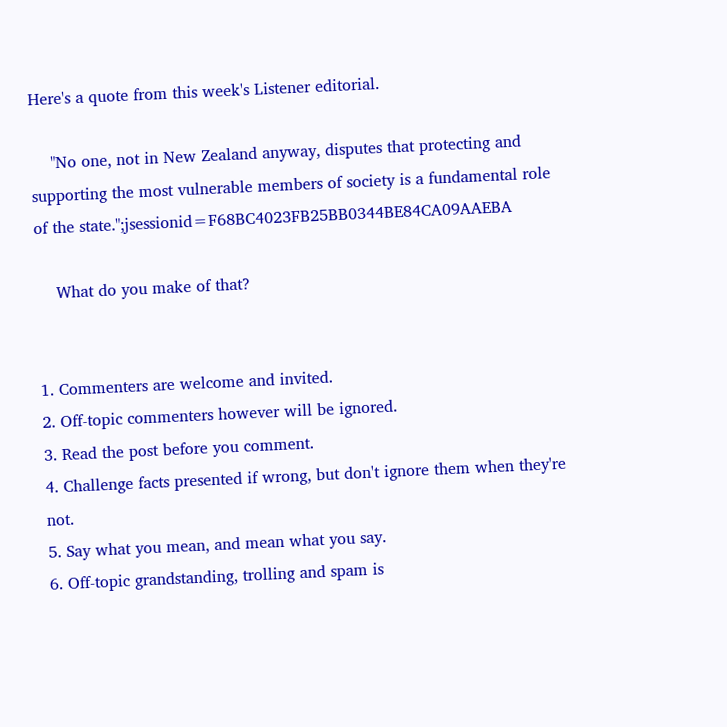Here's a quote from this week's Listener editorial.

    "No one, not in New Zealand anyway, disputes that protecting and supporting the most vulnerable members of society is a fundamental role of the state.";jsessionid=F68BC4023FB25BB0344BE84CA09AAEBA

    What do you make of that?


1. Commenters are welcome and invited.
2. Off-topic commenters however will be ignored.
3. Read the post before you comment.
4. Challenge facts presented if wrong, but don't ignore them when they're not.
5. Say what you mean, and mean what you say.
6. Off-topic grandstanding, trolling and spam is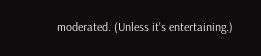moderated. (Unless it's entertaining.)